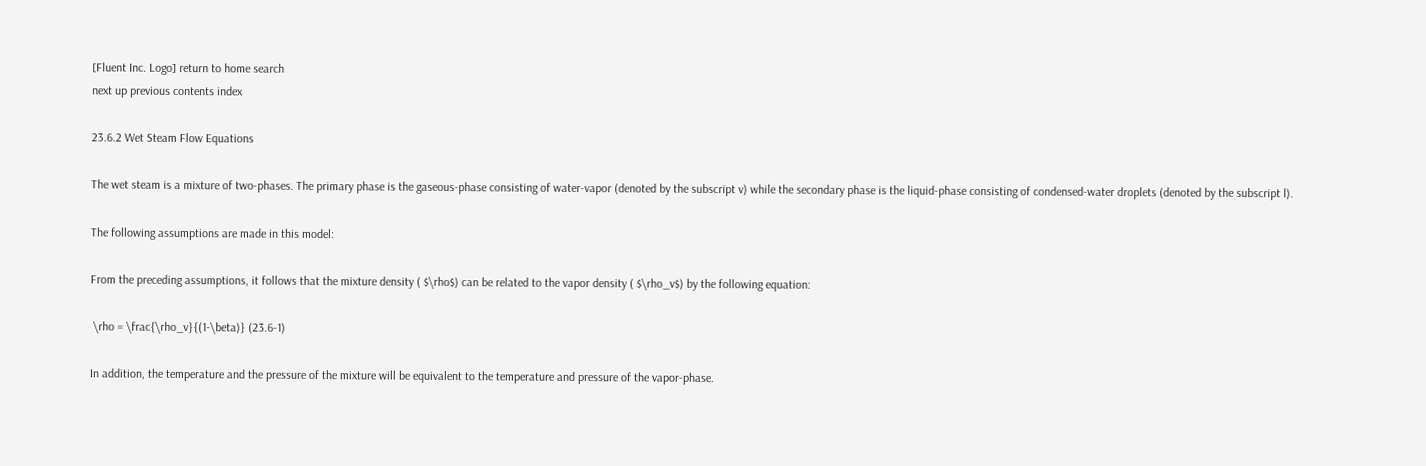[Fluent Inc. Logo] return to home search
next up previous contents index

23.6.2 Wet Steam Flow Equations

The wet steam is a mixture of two-phases. The primary phase is the gaseous-phase consisting of water-vapor (denoted by the subscript v) while the secondary phase is the liquid-phase consisting of condensed-water droplets (denoted by the subscript l).

The following assumptions are made in this model:

From the preceding assumptions, it follows that the mixture density ( $\rho$) can be related to the vapor density ( $\rho_v$) by the following equation:

 \rho = \frac{\rho_v}{(1-\beta)} (23.6-1)

In addition, the temperature and the pressure of the mixture will be equivalent to the temperature and pressure of the vapor-phase.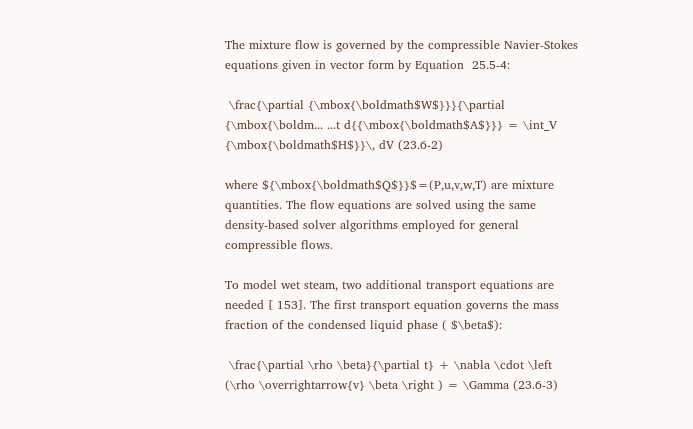The mixture flow is governed by the compressible Navier-Stokes equations given in vector form by Equation  25.5-4:

 \frac{\partial {\mbox{\boldmath$W$}}}{\partial {\mbox{\boldm... ...t d{{\mbox{\boldmath$A$}}} = \int_V {\mbox{\boldmath$H$}}\, dV (23.6-2)

where ${\mbox{\boldmath$Q$}}$=(P,u,v,w,T) are mixture quantities. The flow equations are solved using the same density-based solver algorithms employed for general compressible flows.

To model wet steam, two additional transport equations are needed [ 153]. The first transport equation governs the mass fraction of the condensed liquid phase ( $\beta$):

 \frac{\partial \rho \beta}{\partial t} + \nabla \cdot \left (\rho \overrightarrow{v} \beta \right ) = \Gamma (23.6-3)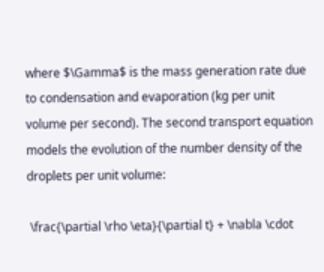where $\Gamma$ is the mass generation rate due to condensation and evaporation (kg per unit volume per second). The second transport equation models the evolution of the number density of the droplets per unit volume:

 \frac{\partial \rho \eta}{\partial t} + \nabla \cdot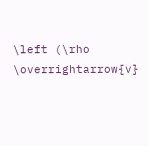\left (\rho \overrightarrow{v}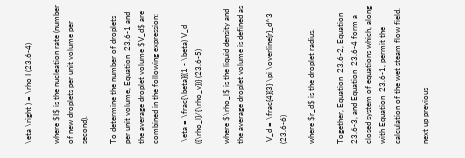\eta \right ) = \rho I (23.6-4)

where $I$ is the nucleation rate (number of new droplets per unit volume per second).

To determine the number of droplets per unit volume, Equation  23.6-1 and the average droplet volume $V_d$ are combined in the following expression:

 \eta = \frac{\beta}{(1 - \beta) V_d ({\rho_l}/{\rho_v})} (23.6-5)

where $\rho_l$ is the liquid density and the average droplet volume is defined as

 V_d = \frac{4}{3} \pi \overline{r}_d^3 (23.6-6)

where $r_d$ is the droplet radius.

Together, Equation  23.6-2, Equation  23.6-3, and Equation  23.6-4 form a closed system of equations which, along with Equation  23.6-1, permit the calculation of the wet steam flow field.

next up previous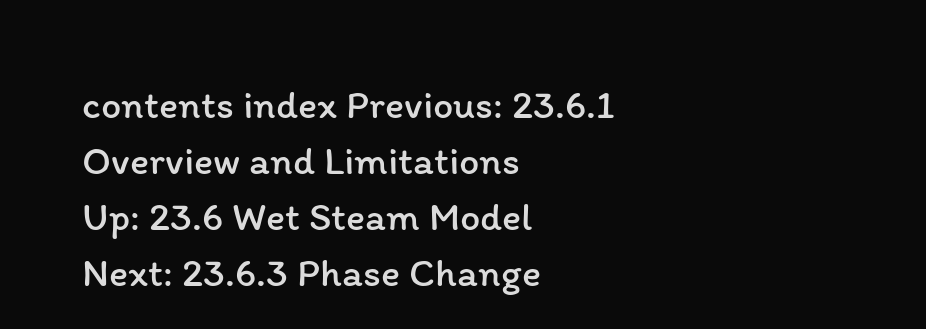contents index Previous: 23.6.1 Overview and Limitations
Up: 23.6 Wet Steam Model
Next: 23.6.3 Phase Change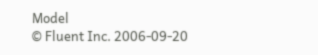Model
© Fluent Inc. 2006-09-20